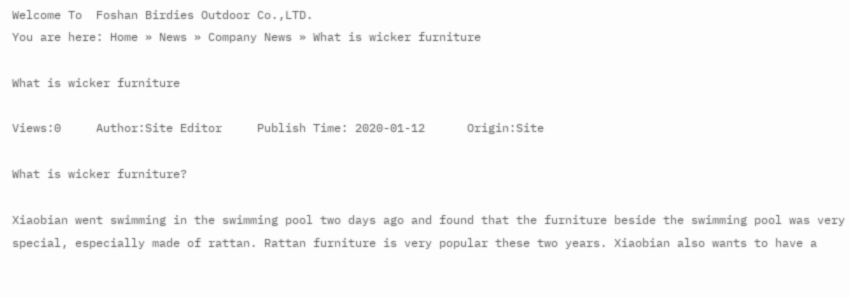Welcome To  Foshan Birdies Outdoor Co.,LTD.
You are here: Home » News » Company News » What is wicker furniture

What is wicker furniture

Views:0     Author:Site Editor     Publish Time: 2020-01-12      Origin:Site

What is wicker furniture?

Xiaobian went swimming in the swimming pool two days ago and found that the furniture beside the swimming pool was very special, especially made of rattan. Rattan furniture is very popular these two years. Xiaobian also wants to have a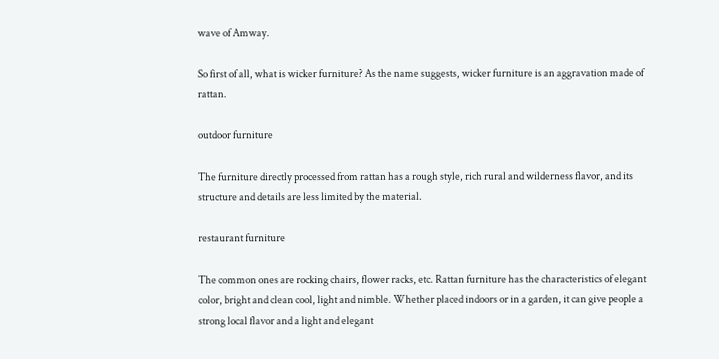wave of Amway.

So first of all, what is wicker furniture? As the name suggests, wicker furniture is an aggravation made of rattan.

outdoor furniture

The furniture directly processed from rattan has a rough style, rich rural and wilderness flavor, and its structure and details are less limited by the material.

restaurant furniture

The common ones are rocking chairs, flower racks, etc. Rattan furniture has the characteristics of elegant color, bright and clean cool, light and nimble. Whether placed indoors or in a garden, it can give people a strong local flavor and a light and elegant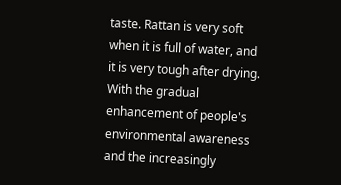taste. Rattan is very soft when it is full of water, and it is very tough after drying. With the gradual enhancement of people's environmental awareness and the increasingly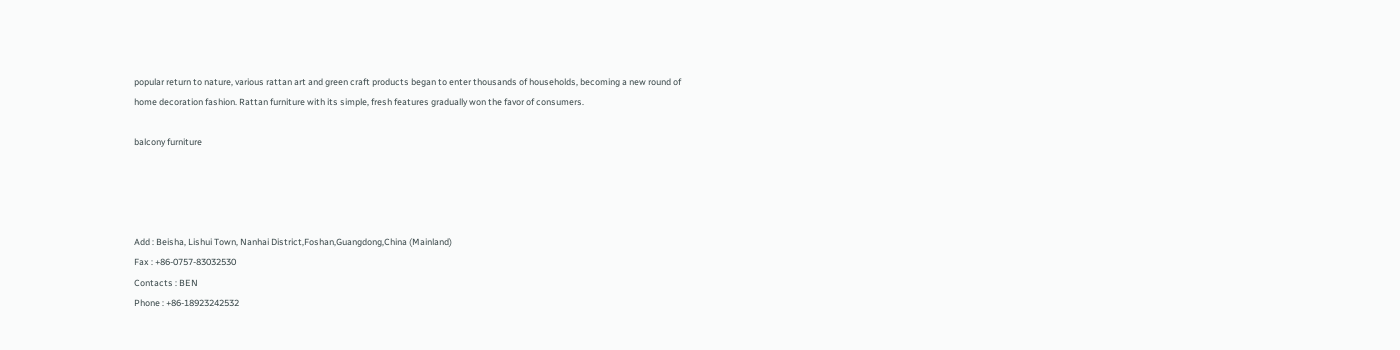popular return to nature, various rattan art and green craft products began to enter thousands of households, becoming a new round of home decoration fashion. Rattan furniture with its simple, fresh features gradually won the favor of consumers.

balcony furniture




Add : Beisha, Lishui Town, Nanhai District,Foshan,Guangdong,China (Mainland)
Fax : +86-0757-83032530
Contacts : BEN
Phone : +86-18923242532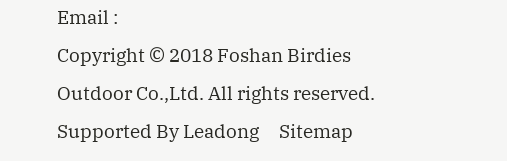Email :
Copyright © 2018 Foshan Birdies Outdoor Co.,Ltd. All rights reserved.   Supported By Leadong     Sitemap